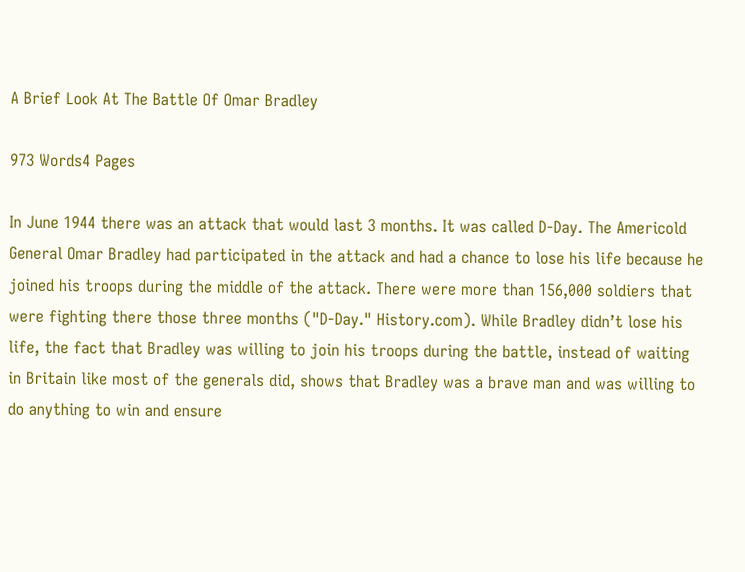A Brief Look At The Battle Of Omar Bradley

973 Words4 Pages

In June 1944 there was an attack that would last 3 months. It was called D-Day. The Americold General Omar Bradley had participated in the attack and had a chance to lose his life because he joined his troops during the middle of the attack. There were more than 156,000 soldiers that were fighting there those three months ("D-Day." History.com). While Bradley didn’t lose his life, the fact that Bradley was willing to join his troops during the battle, instead of waiting in Britain like most of the generals did, shows that Bradley was a brave man and was willing to do anything to win and ensure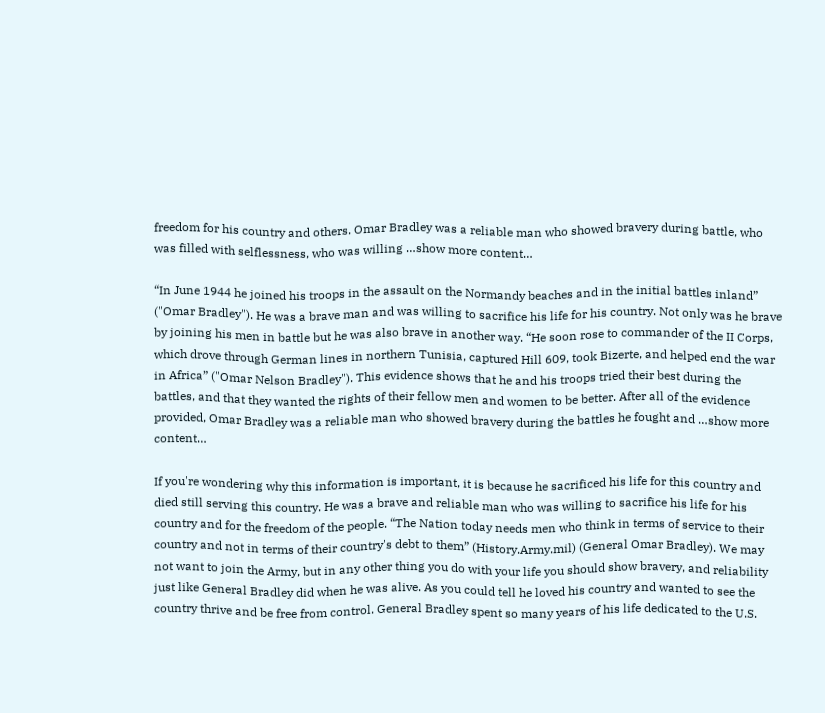freedom for his country and others. Omar Bradley was a reliable man who showed bravery during battle, who was filled with selflessness, who was willing …show more content…

“In June 1944 he joined his troops in the assault on the Normandy beaches and in the initial battles inland” ("Omar Bradley"). He was a brave man and was willing to sacrifice his life for his country. Not only was he brave by joining his men in battle but he was also brave in another way. “He soon rose to commander of the II Corps, which drove through German lines in northern Tunisia, captured Hill 609, took Bizerte, and helped end the war in Africa” ("Omar Nelson Bradley"). This evidence shows that he and his troops tried their best during the battles, and that they wanted the rights of their fellow men and women to be better. After all of the evidence provided, Omar Bradley was a reliable man who showed bravery during the battles he fought and …show more content…

If you're wondering why this information is important, it is because he sacrificed his life for this country and died still serving this country. He was a brave and reliable man who was willing to sacrifice his life for his country and for the freedom of the people. “The Nation today needs men who think in terms of service to their country and not in terms of their country's debt to them” (History.Army.mil) (General Omar Bradley). We may not want to join the Army, but in any other thing you do with your life you should show bravery, and reliability just like General Bradley did when he was alive. As you could tell he loved his country and wanted to see the country thrive and be free from control. General Bradley spent so many years of his life dedicated to the U.S.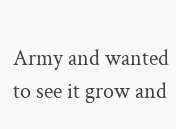Army and wanted to see it grow and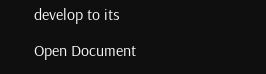develop to its

Open Document